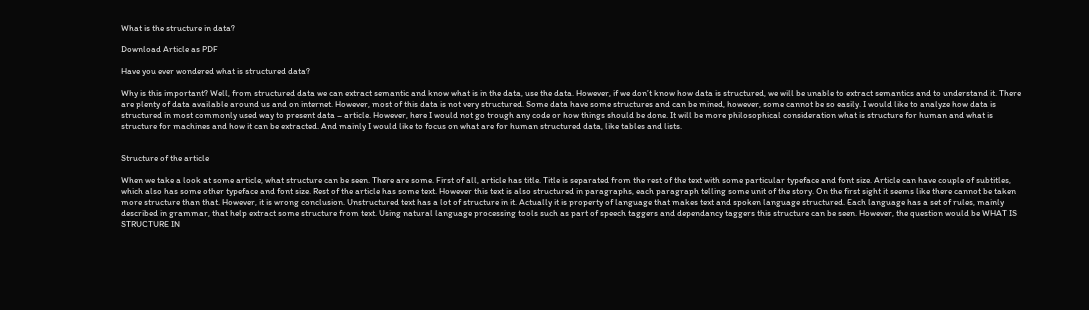What is the structure in data?

Download Article as PDF

Have you ever wondered what is structured data?

Why is this important? Well, from structured data we can extract semantic and know what is in the data, use the data. However, if we don’t know how data is structured, we will be unable to extract semantics and to understand it. There are plenty of data available around us and on internet. However, most of this data is not very structured. Some data have some structures and can be mined, however, some cannot be so easily. I would like to analyze how data is structured in most commonly used way to present data – article. However, here I would not go trough any code or how things should be done. It will be more philosophical consideration what is structure for human and what is structure for machines and how it can be extracted. And mainly I would like to focus on what are for human structured data, like tables and lists.


Structure of the article

When we take a look at some article, what structure can be seen. There are some. First of all, article has title. Title is separated from the rest of the text with some particular typeface and font size. Article can have couple of subtitles, which also has some other typeface and font size. Rest of the article has some text. However this text is also structured in paragraphs, each paragraph telling some unit of the story. On the first sight it seems like there cannot be taken more structure than that. However, it is wrong conclusion. Unstructured text has a lot of structure in it. Actually it is property of language that makes text and spoken language structured. Each language has a set of rules, mainly described in grammar, that help extract some structure from text. Using natural language processing tools such as part of speech taggers and dependancy taggers this structure can be seen. However, the question would be WHAT IS STRUCTURE IN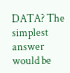DATA? The simplest answer would be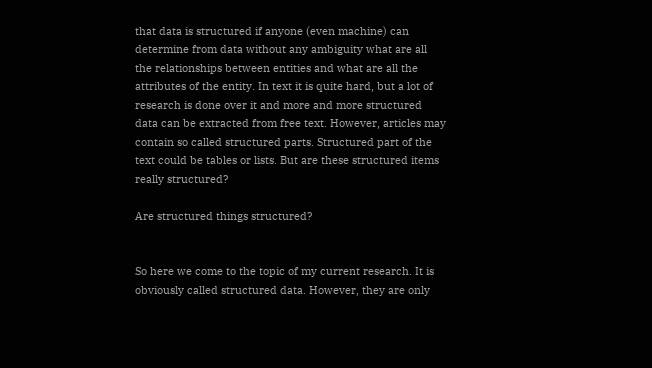that data is structured if anyone (even machine) can determine from data without any ambiguity what are all the relationships between entities and what are all the attributes of the entity. In text it is quite hard, but a lot of research is done over it and more and more structured data can be extracted from free text. However, articles may contain so called structured parts. Structured part of the text could be tables or lists. But are these structured items really structured?

Are structured things structured?


So here we come to the topic of my current research. It is obviously called structured data. However, they are only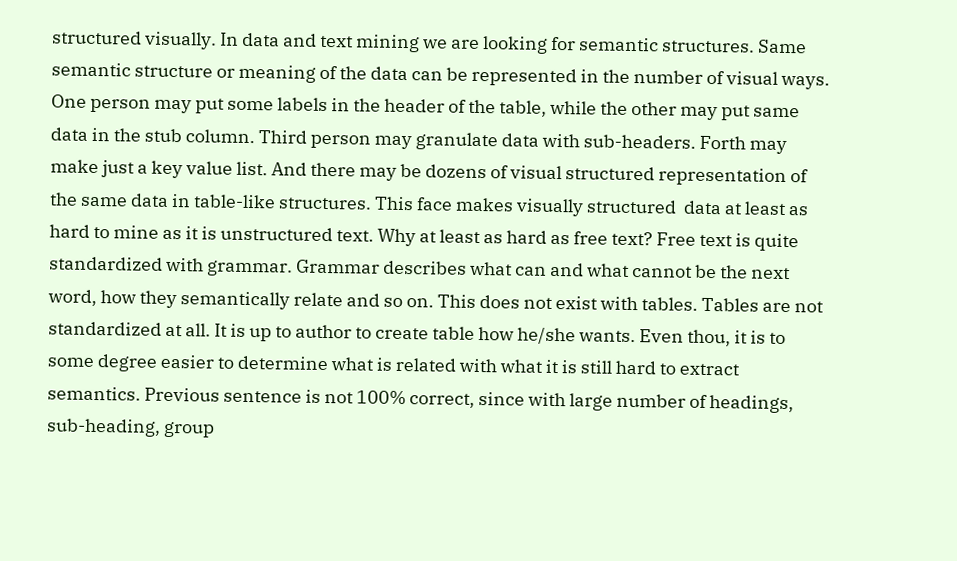structured visually. In data and text mining we are looking for semantic structures. Same semantic structure or meaning of the data can be represented in the number of visual ways. One person may put some labels in the header of the table, while the other may put same data in the stub column. Third person may granulate data with sub-headers. Forth may make just a key value list. And there may be dozens of visual structured representation of the same data in table-like structures. This face makes visually structured  data at least as hard to mine as it is unstructured text. Why at least as hard as free text? Free text is quite standardized with grammar. Grammar describes what can and what cannot be the next word, how they semantically relate and so on. This does not exist with tables. Tables are not standardized at all. It is up to author to create table how he/she wants. Even thou, it is to some degree easier to determine what is related with what it is still hard to extract semantics. Previous sentence is not 100% correct, since with large number of headings, sub-heading, group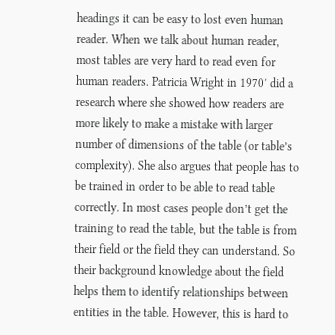headings it can be easy to lost even human reader. When we talk about human reader, most tables are very hard to read even for human readers. Patricia Wright in 1970′ did a research where she showed how readers are more likely to make a mistake with larger number of dimensions of the table (or table’s complexity). She also argues that people has to be trained in order to be able to read table correctly. In most cases people don’t get the training to read the table, but the table is from their field or the field they can understand. So their background knowledge about the field helps them to identify relationships between entities in the table. However, this is hard to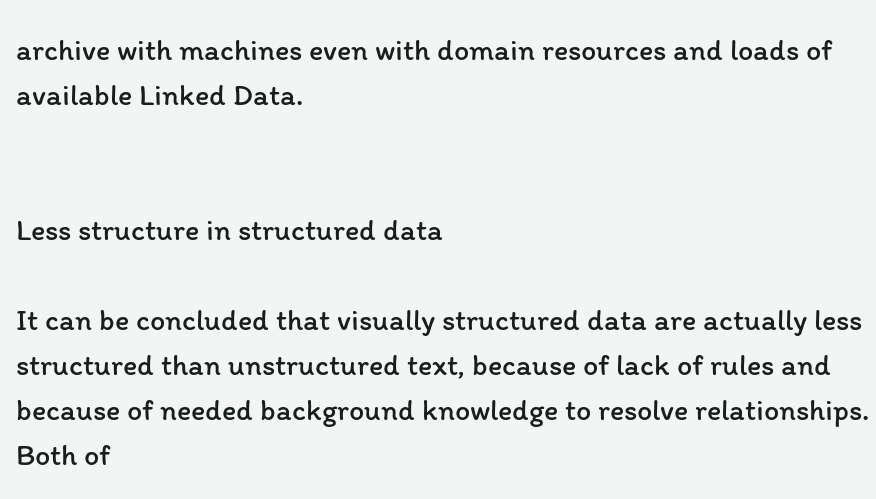archive with machines even with domain resources and loads of available Linked Data.


Less structure in structured data

It can be concluded that visually structured data are actually less structured than unstructured text, because of lack of rules and because of needed background knowledge to resolve relationships. Both of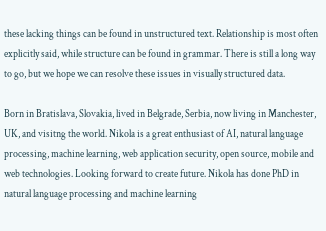these lacking things can be found in unstructured text. Relationship is most often explicitly said, while structure can be found in grammar. There is still a long way to go, but we hope we can resolve these issues in visually structured data.

Born in Bratislava, Slovakia, lived in Belgrade, Serbia, now living in Manchester, UK, and visitng the world. Nikola is a great enthusiast of AI, natural language processing, machine learning, web application security, open source, mobile and web technologies. Looking forward to create future. Nikola has done PhD in natural language processing and machine learning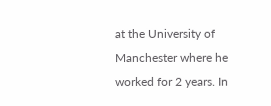at the University of Manchester where he worked for 2 years. In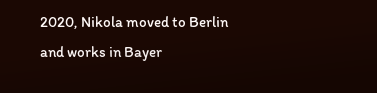2020, Nikola moved to Berlin and works in Bayer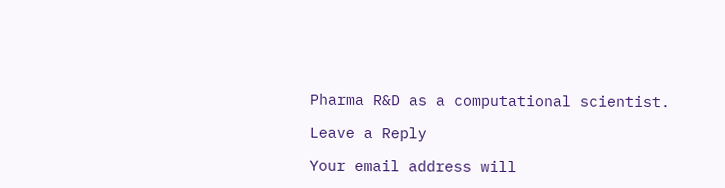Pharma R&D as a computational scientist.

Leave a Reply

Your email address will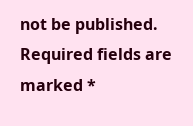not be published. Required fields are marked *